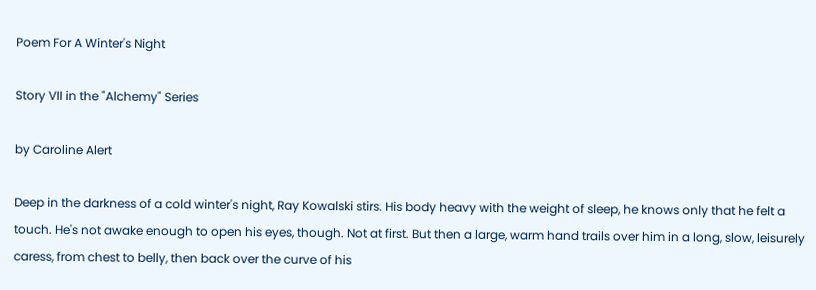Poem For A Winter's Night

Story VII in the "Alchemy" Series

by Caroline Alert

Deep in the darkness of a cold winter's night, Ray Kowalski stirs. His body heavy with the weight of sleep, he knows only that he felt a touch. He's not awake enough to open his eyes, though. Not at first. But then a large, warm hand trails over him in a long, slow, leisurely caress, from chest to belly, then back over the curve of his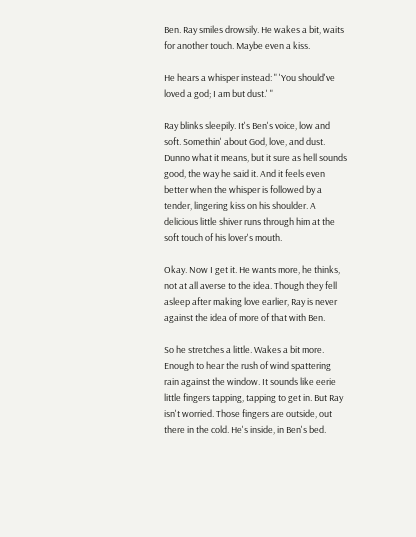Ben. Ray smiles drowsily. He wakes a bit, waits for another touch. Maybe even a kiss.

He hears a whisper instead: " 'You should've loved a god; I am but dust.' "

Ray blinks sleepily. It's Ben's voice, low and soft. Somethin' about God, love, and dust. Dunno what it means, but it sure as hell sounds good, the way he said it. And it feels even better when the whisper is followed by a tender, lingering kiss on his shoulder. A delicious little shiver runs through him at the soft touch of his lover's mouth.

Okay. Now I get it. He wants more, he thinks, not at all averse to the idea. Though they fell asleep after making love earlier, Ray is never against the idea of more of that with Ben.

So he stretches a little. Wakes a bit more. Enough to hear the rush of wind spattering rain against the window. It sounds like eerie little fingers tapping, tapping to get in. But Ray isn't worried. Those fingers are outside, out there in the cold. He's inside, in Ben's bed.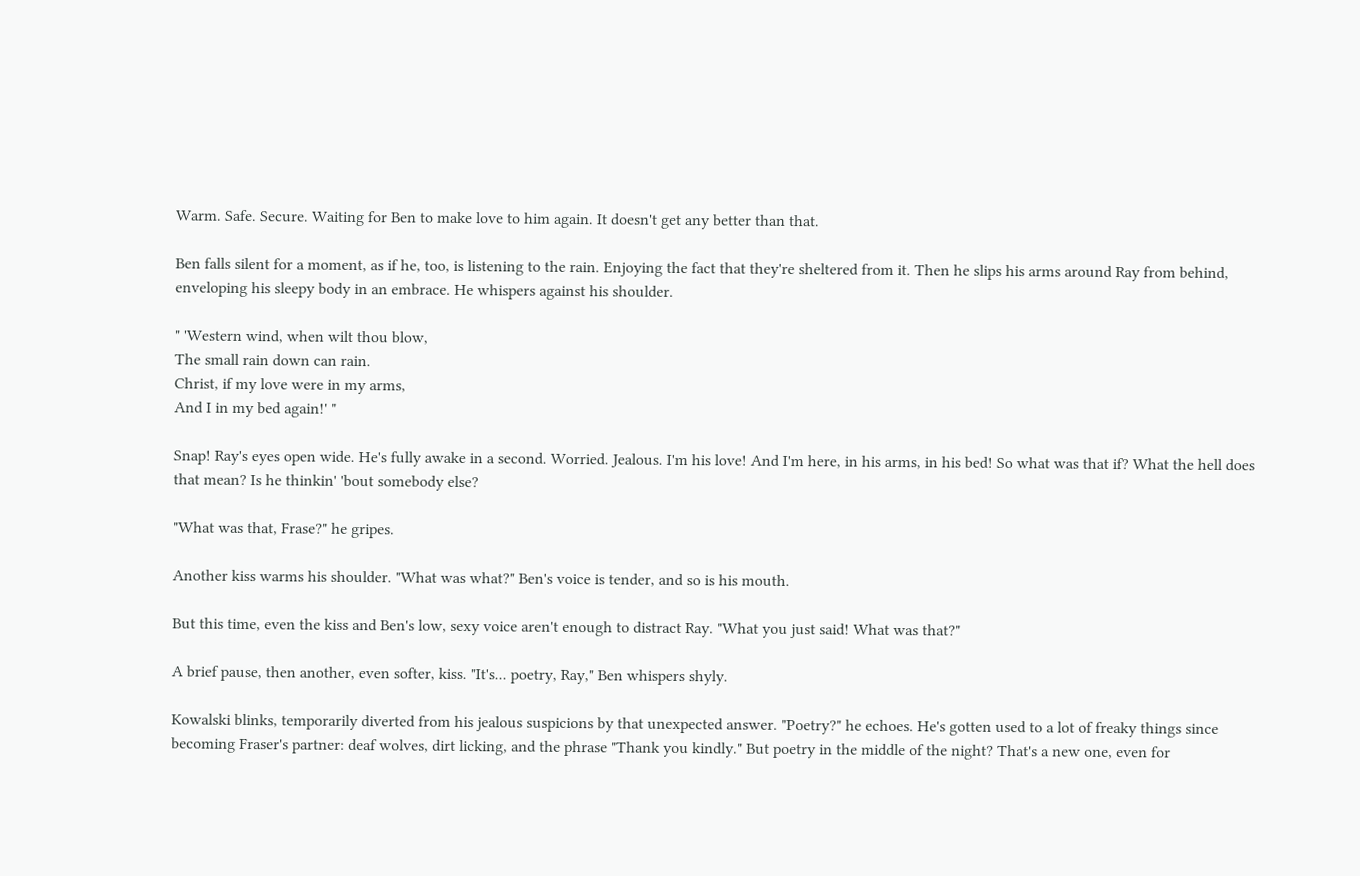Warm. Safe. Secure. Waiting for Ben to make love to him again. It doesn't get any better than that.

Ben falls silent for a moment, as if he, too, is listening to the rain. Enjoying the fact that they're sheltered from it. Then he slips his arms around Ray from behind, enveloping his sleepy body in an embrace. He whispers against his shoulder.

" 'Western wind, when wilt thou blow,
The small rain down can rain.
Christ, if my love were in my arms,
And I in my bed again!' "

Snap! Ray's eyes open wide. He's fully awake in a second. Worried. Jealous. I'm his love! And I'm here, in his arms, in his bed! So what was that if? What the hell does that mean? Is he thinkin' 'bout somebody else?

"What was that, Frase?" he gripes.

Another kiss warms his shoulder. "What was what?" Ben's voice is tender, and so is his mouth.

But this time, even the kiss and Ben's low, sexy voice aren't enough to distract Ray. "What you just said! What was that?"

A brief pause, then another, even softer, kiss. "It's... poetry, Ray," Ben whispers shyly.

Kowalski blinks, temporarily diverted from his jealous suspicions by that unexpected answer. "Poetry?" he echoes. He's gotten used to a lot of freaky things since becoming Fraser's partner: deaf wolves, dirt licking, and the phrase "Thank you kindly." But poetry in the middle of the night? That's a new one, even for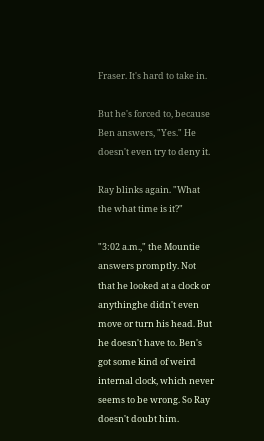Fraser. It's hard to take in.

But he's forced to, because Ben answers, "Yes." He doesn't even try to deny it.

Ray blinks again. "What the what time is it?"

"3:02 a.m.," the Mountie answers promptly. Not that he looked at a clock or anythinghe didn't even move or turn his head. But he doesn't have to. Ben's got some kind of weird internal clock, which never seems to be wrong. So Ray doesn't doubt him.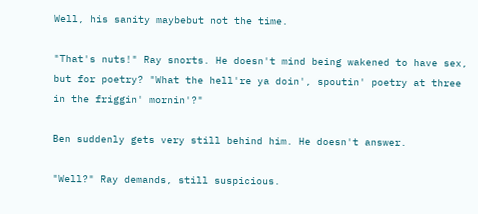Well, his sanity maybebut not the time.

"That's nuts!" Ray snorts. He doesn't mind being wakened to have sex, but for poetry? "What the hell're ya doin', spoutin' poetry at three in the friggin' mornin'?"

Ben suddenly gets very still behind him. He doesn't answer.

"Well?" Ray demands, still suspicious.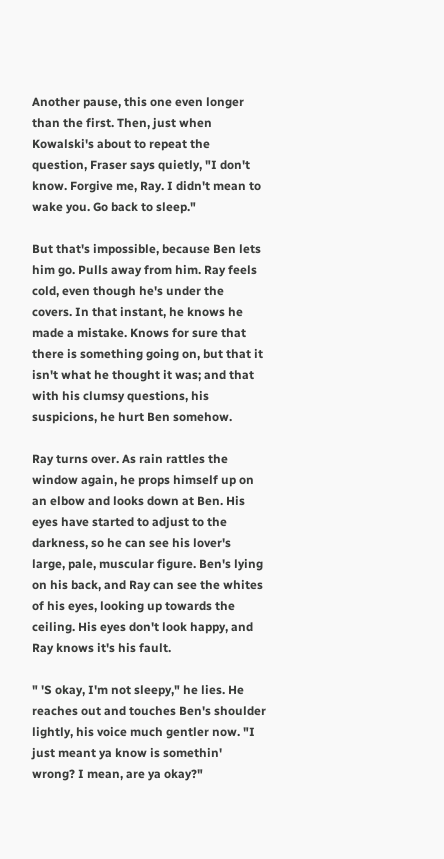Another pause, this one even longer than the first. Then, just when Kowalski's about to repeat the question, Fraser says quietly, "I don't know. Forgive me, Ray. I didn't mean to wake you. Go back to sleep."

But that's impossible, because Ben lets him go. Pulls away from him. Ray feels cold, even though he's under the covers. In that instant, he knows he made a mistake. Knows for sure that there is something going on, but that it isn't what he thought it was; and that with his clumsy questions, his suspicions, he hurt Ben somehow.

Ray turns over. As rain rattles the window again, he props himself up on an elbow and looks down at Ben. His eyes have started to adjust to the darkness, so he can see his lover's large, pale, muscular figure. Ben's lying on his back, and Ray can see the whites of his eyes, looking up towards the ceiling. His eyes don't look happy, and Ray knows it's his fault.

" 'S okay, I'm not sleepy," he lies. He reaches out and touches Ben's shoulder lightly, his voice much gentler now. "I just meant ya know is somethin' wrong? I mean, are ya okay?"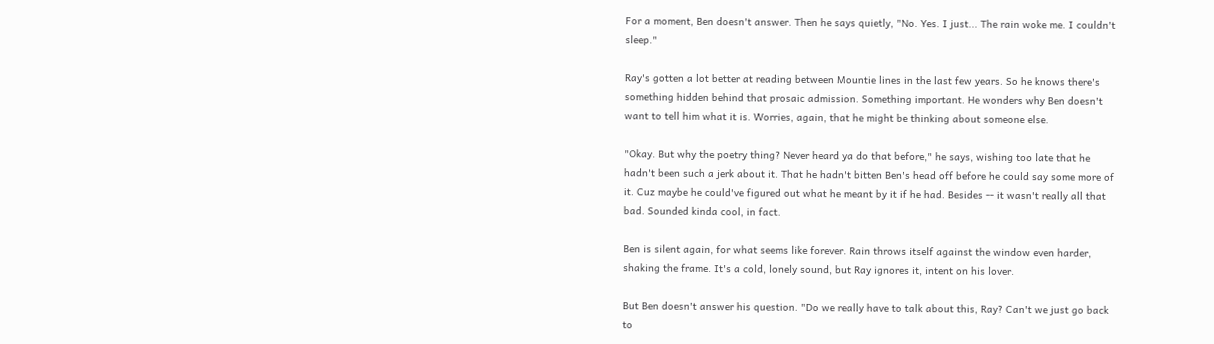For a moment, Ben doesn't answer. Then he says quietly, "No. Yes. I just... The rain woke me. I couldn't sleep."

Ray's gotten a lot better at reading between Mountie lines in the last few years. So he knows there's something hidden behind that prosaic admission. Something important. He wonders why Ben doesn't want to tell him what it is. Worries, again, that he might be thinking about someone else.

"Okay. But why the poetry thing? Never heard ya do that before," he says, wishing too late that he hadn't been such a jerk about it. That he hadn't bitten Ben's head off before he could say some more of it. Cuz maybe he could've figured out what he meant by it if he had. Besides -- it wasn't really all that bad. Sounded kinda cool, in fact.

Ben is silent again, for what seems like forever. Rain throws itself against the window even harder, shaking the frame. It's a cold, lonely sound, but Ray ignores it, intent on his lover.

But Ben doesn't answer his question. "Do we really have to talk about this, Ray? Can't we just go back to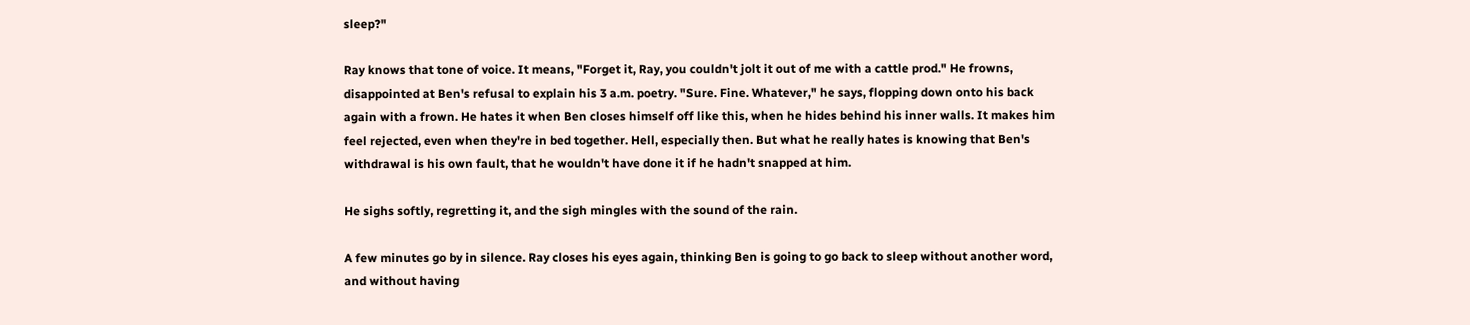sleep?"

Ray knows that tone of voice. It means, "Forget it, Ray, you couldn't jolt it out of me with a cattle prod." He frowns, disappointed at Ben's refusal to explain his 3 a.m. poetry. "Sure. Fine. Whatever," he says, flopping down onto his back again with a frown. He hates it when Ben closes himself off like this, when he hides behind his inner walls. It makes him feel rejected, even when they're in bed together. Hell, especially then. But what he really hates is knowing that Ben's withdrawal is his own fault, that he wouldn't have done it if he hadn't snapped at him.

He sighs softly, regretting it, and the sigh mingles with the sound of the rain.

A few minutes go by in silence. Ray closes his eyes again, thinking Ben is going to go back to sleep without another word, and without having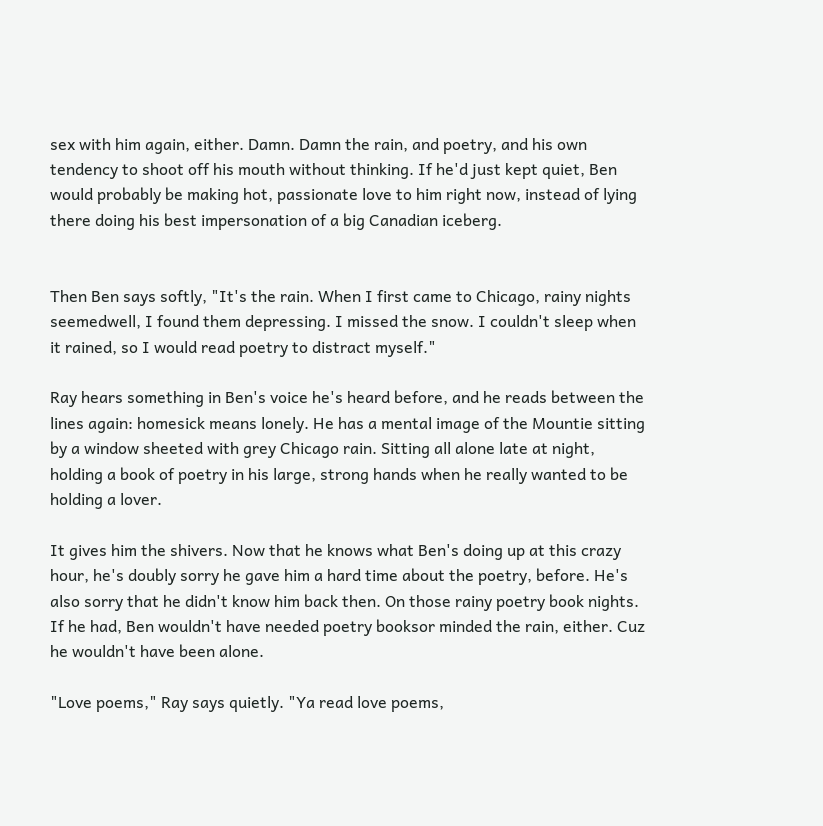sex with him again, either. Damn. Damn the rain, and poetry, and his own tendency to shoot off his mouth without thinking. If he'd just kept quiet, Ben would probably be making hot, passionate love to him right now, instead of lying there doing his best impersonation of a big Canadian iceberg.


Then Ben says softly, "It's the rain. When I first came to Chicago, rainy nights seemedwell, I found them depressing. I missed the snow. I couldn't sleep when it rained, so I would read poetry to distract myself."

Ray hears something in Ben's voice he's heard before, and he reads between the lines again: homesick means lonely. He has a mental image of the Mountie sitting by a window sheeted with grey Chicago rain. Sitting all alone late at night, holding a book of poetry in his large, strong hands when he really wanted to be holding a lover.

It gives him the shivers. Now that he knows what Ben's doing up at this crazy hour, he's doubly sorry he gave him a hard time about the poetry, before. He's also sorry that he didn't know him back then. On those rainy poetry book nights. If he had, Ben wouldn't have needed poetry booksor minded the rain, either. Cuz he wouldn't have been alone.

"Love poems," Ray says quietly. "Ya read love poems,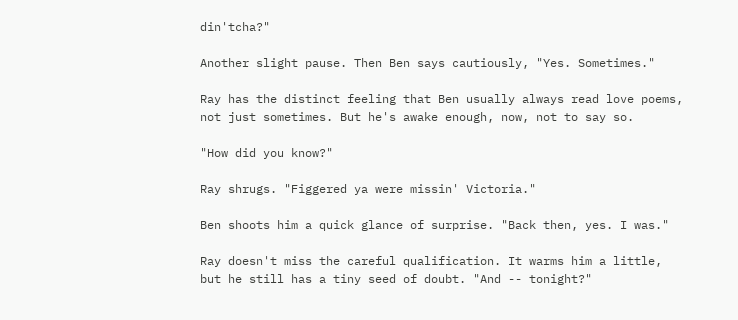din'tcha?"

Another slight pause. Then Ben says cautiously, "Yes. Sometimes."

Ray has the distinct feeling that Ben usually always read love poems, not just sometimes. But he's awake enough, now, not to say so.

"How did you know?"

Ray shrugs. "Figgered ya were missin' Victoria."

Ben shoots him a quick glance of surprise. "Back then, yes. I was."

Ray doesn't miss the careful qualification. It warms him a little, but he still has a tiny seed of doubt. "And -- tonight?"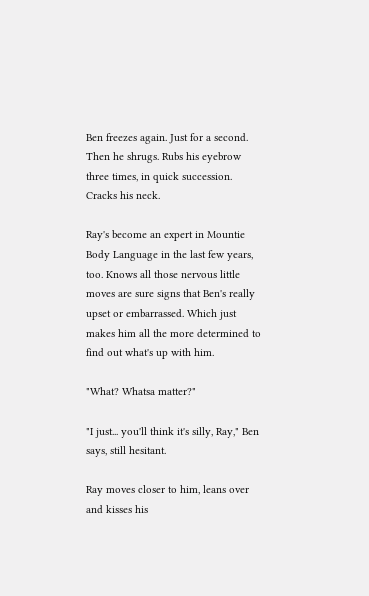Ben freezes again. Just for a second. Then he shrugs. Rubs his eyebrow three times, in quick succession. Cracks his neck.

Ray's become an expert in Mountie Body Language in the last few years, too. Knows all those nervous little moves are sure signs that Ben's really upset or embarrassed. Which just makes him all the more determined to find out what's up with him.

"What? Whatsa matter?"

"I just... you'll think it's silly, Ray," Ben says, still hesitant.

Ray moves closer to him, leans over and kisses his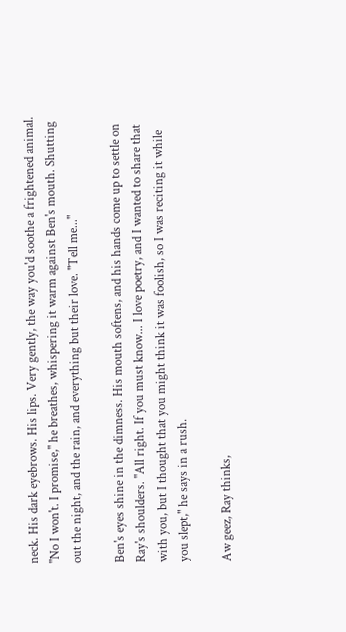neck. His dark eyebrows. His lips. Very gently, the way you'd soothe a frightened animal. "No I won't. I promise," he breathes, whispering it warm against Ben's mouth. Shutting out the night, and the rain, and everything but their love. "Tell me..."

Ben's eyes shine in the dimness. His mouth softens, and his hands come up to settle on Ray's shoulders. "All right. If you must know... I love poetry, and I wanted to share that with you, but I thought that you might think it was foolish, so I was reciting it while you slept," he says in a rush.

Aw geez, Ray thinks,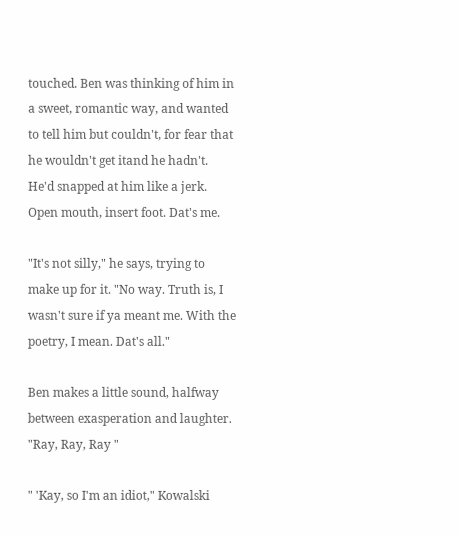touched. Ben was thinking of him in a sweet, romantic way, and wanted to tell him but couldn't, for fear that he wouldn't get itand he hadn't. He'd snapped at him like a jerk. Open mouth, insert foot. Dat's me.

"It's not silly," he says, trying to make up for it. "No way. Truth is, I wasn't sure if ya meant me. With the poetry, I mean. Dat's all."

Ben makes a little sound, halfway between exasperation and laughter. "Ray, Ray, Ray "

" 'Kay, so I'm an idiot," Kowalski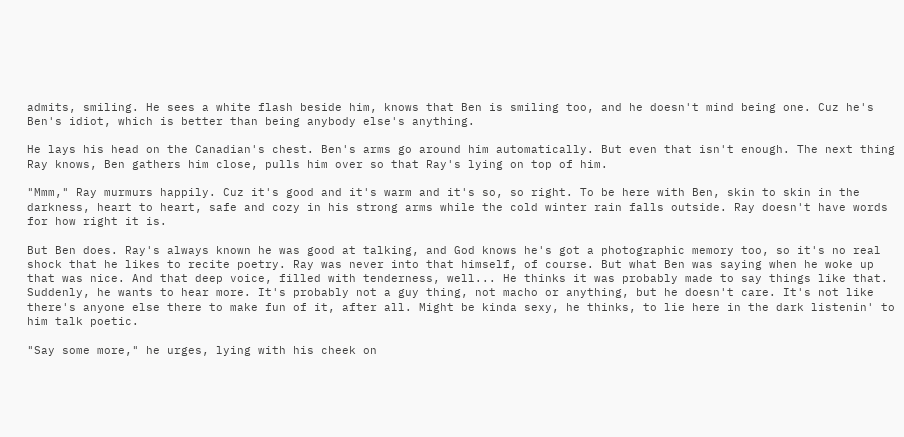admits, smiling. He sees a white flash beside him, knows that Ben is smiling too, and he doesn't mind being one. Cuz he's Ben's idiot, which is better than being anybody else's anything.

He lays his head on the Canadian's chest. Ben's arms go around him automatically. But even that isn't enough. The next thing Ray knows, Ben gathers him close, pulls him over so that Ray's lying on top of him.

"Mmm," Ray murmurs happily. Cuz it's good and it's warm and it's so, so right. To be here with Ben, skin to skin in the darkness, heart to heart, safe and cozy in his strong arms while the cold winter rain falls outside. Ray doesn't have words for how right it is.

But Ben does. Ray's always known he was good at talking, and God knows he's got a photographic memory too, so it's no real shock that he likes to recite poetry. Ray was never into that himself, of course. But what Ben was saying when he woke up that was nice. And that deep voice, filled with tenderness, well... He thinks it was probably made to say things like that. Suddenly, he wants to hear more. It's probably not a guy thing, not macho or anything, but he doesn't care. It's not like there's anyone else there to make fun of it, after all. Might be kinda sexy, he thinks, to lie here in the dark listenin' to him talk poetic.

"Say some more," he urges, lying with his cheek on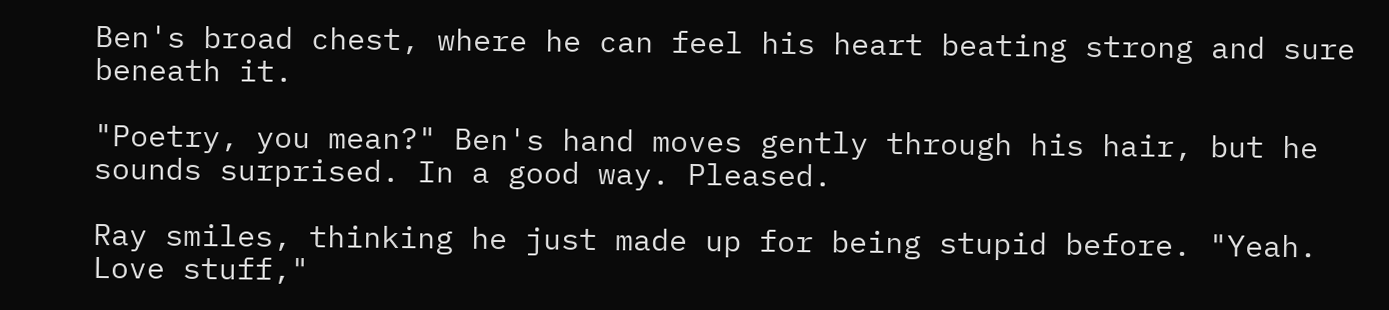Ben's broad chest, where he can feel his heart beating strong and sure beneath it.

"Poetry, you mean?" Ben's hand moves gently through his hair, but he sounds surprised. In a good way. Pleased.

Ray smiles, thinking he just made up for being stupid before. "Yeah. Love stuff,"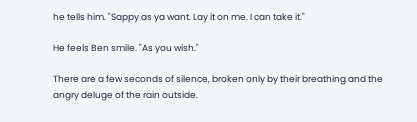he tells him. "Sappy as ya want. Lay it on me. I can take it."

He feels Ben smile. "As you wish."

There are a few seconds of silence, broken only by their breathing and the angry deluge of the rain outside.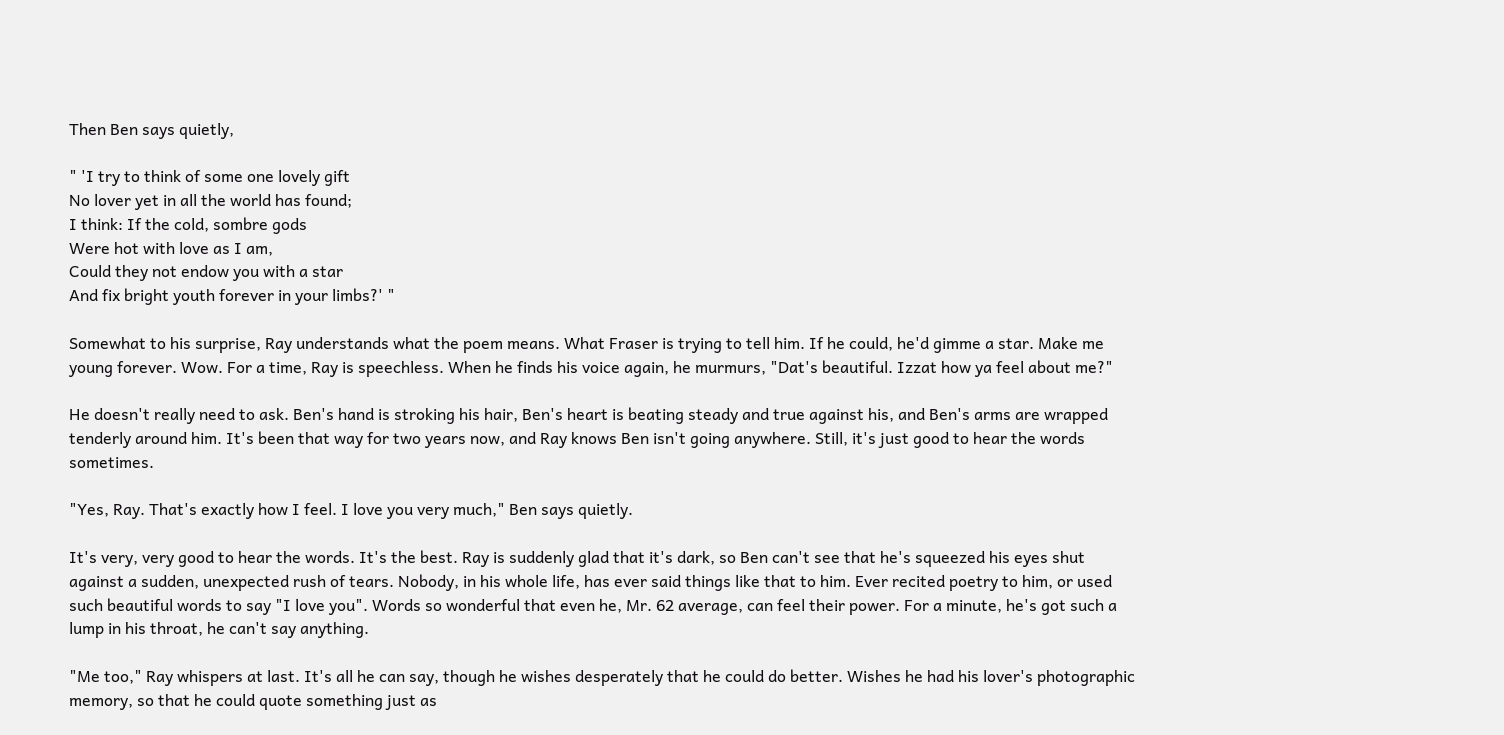Then Ben says quietly,

" 'I try to think of some one lovely gift
No lover yet in all the world has found;
I think: If the cold, sombre gods
Were hot with love as I am,
Could they not endow you with a star
And fix bright youth forever in your limbs?' "

Somewhat to his surprise, Ray understands what the poem means. What Fraser is trying to tell him. If he could, he'd gimme a star. Make me young forever. Wow. For a time, Ray is speechless. When he finds his voice again, he murmurs, "Dat's beautiful. Izzat how ya feel about me?"

He doesn't really need to ask. Ben's hand is stroking his hair, Ben's heart is beating steady and true against his, and Ben's arms are wrapped tenderly around him. It's been that way for two years now, and Ray knows Ben isn't going anywhere. Still, it's just good to hear the words sometimes.

"Yes, Ray. That's exactly how I feel. I love you very much," Ben says quietly.

It's very, very good to hear the words. It's the best. Ray is suddenly glad that it's dark, so Ben can't see that he's squeezed his eyes shut against a sudden, unexpected rush of tears. Nobody, in his whole life, has ever said things like that to him. Ever recited poetry to him, or used such beautiful words to say "I love you". Words so wonderful that even he, Mr. 62 average, can feel their power. For a minute, he's got such a lump in his throat, he can't say anything.

"Me too," Ray whispers at last. It's all he can say, though he wishes desperately that he could do better. Wishes he had his lover's photographic memory, so that he could quote something just as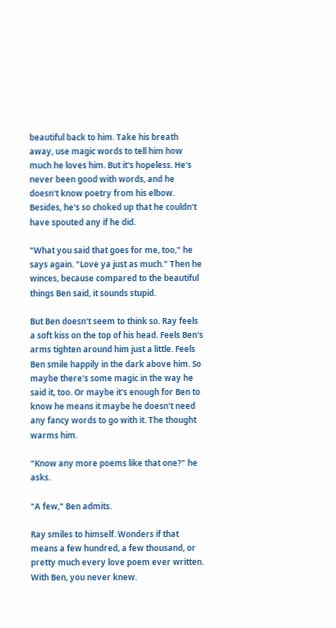beautiful back to him. Take his breath away, use magic words to tell him how much he loves him. But it's hopeless. He's never been good with words, and he doesn't know poetry from his elbow. Besides, he's so choked up that he couldn't have spouted any if he did.

"What you said that goes for me, too," he says again. "Love ya just as much." Then he winces, because compared to the beautiful things Ben said, it sounds stupid.

But Ben doesn't seem to think so. Ray feels a soft kiss on the top of his head. Feels Ben's arms tighten around him just a little. Feels Ben smile happily in the dark above him. So maybe there's some magic in the way he said it, too. Or maybe it's enough for Ben to know he means it maybe he doesn't need any fancy words to go with it. The thought warms him.

"Know any more poems like that one?" he asks.

"A few," Ben admits.

Ray smiles to himself. Wonders if that means a few hundred, a few thousand, or pretty much every love poem ever written. With Ben, you never knew.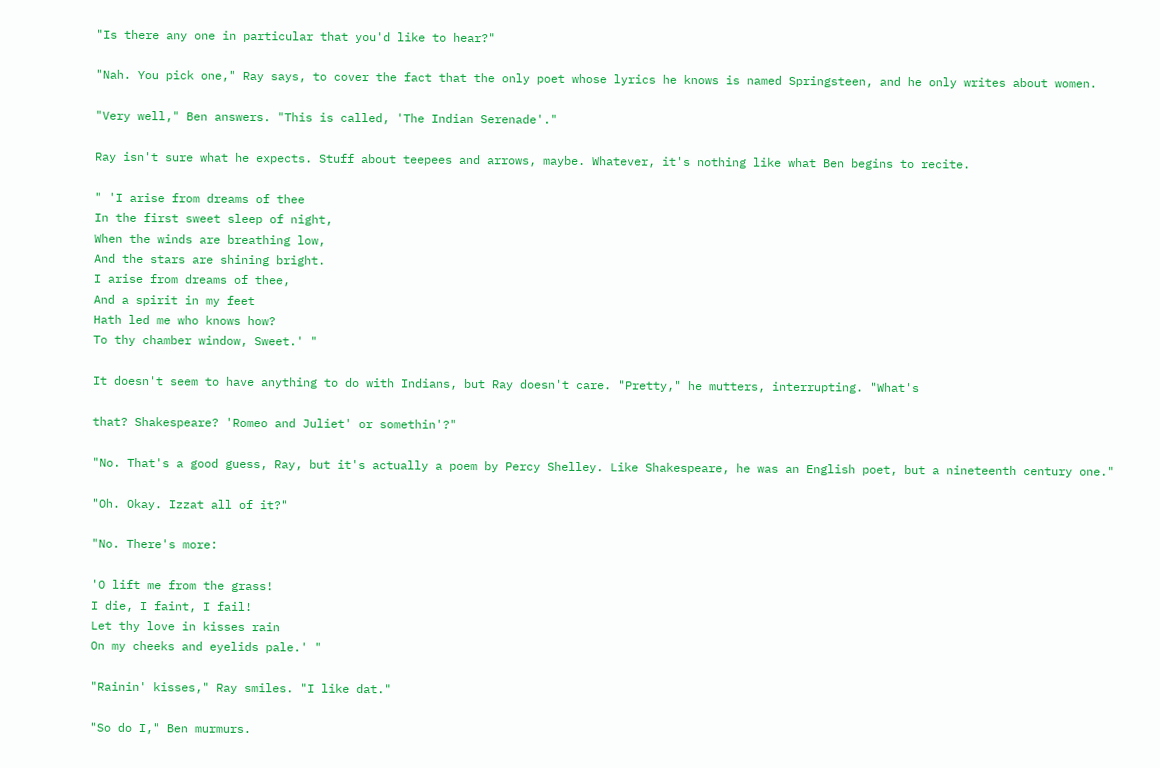"Is there any one in particular that you'd like to hear?"

"Nah. You pick one," Ray says, to cover the fact that the only poet whose lyrics he knows is named Springsteen, and he only writes about women.

"Very well," Ben answers. "This is called, 'The Indian Serenade'."

Ray isn't sure what he expects. Stuff about teepees and arrows, maybe. Whatever, it's nothing like what Ben begins to recite.

" 'I arise from dreams of thee
In the first sweet sleep of night,
When the winds are breathing low,
And the stars are shining bright.
I arise from dreams of thee,
And a spirit in my feet
Hath led me who knows how?
To thy chamber window, Sweet.' "

It doesn't seem to have anything to do with Indians, but Ray doesn't care. "Pretty," he mutters, interrupting. "What's

that? Shakespeare? 'Romeo and Juliet' or somethin'?"

"No. That's a good guess, Ray, but it's actually a poem by Percy Shelley. Like Shakespeare, he was an English poet, but a nineteenth century one."

"Oh. Okay. Izzat all of it?"

"No. There's more:

'O lift me from the grass!
I die, I faint, I fail!
Let thy love in kisses rain
On my cheeks and eyelids pale.' "

"Rainin' kisses," Ray smiles. "I like dat."

"So do I," Ben murmurs.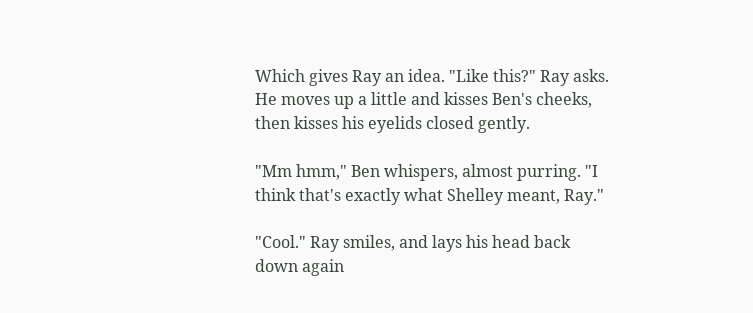Which gives Ray an idea. "Like this?" Ray asks. He moves up a little and kisses Ben's cheeks, then kisses his eyelids closed gently.

"Mm hmm," Ben whispers, almost purring. "I think that's exactly what Shelley meant, Ray."

"Cool." Ray smiles, and lays his head back down again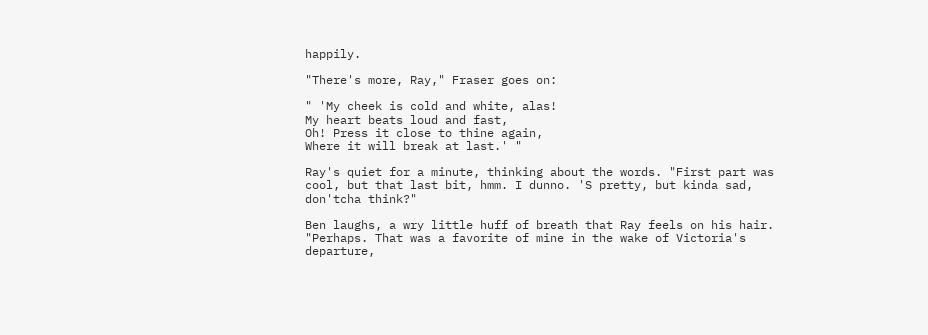happily.

"There's more, Ray," Fraser goes on:

" 'My cheek is cold and white, alas!
My heart beats loud and fast,
Oh! Press it close to thine again,
Where it will break at last.' "

Ray's quiet for a minute, thinking about the words. "First part was cool, but that last bit, hmm. I dunno. 'S pretty, but kinda sad, don'tcha think?"

Ben laughs, a wry little huff of breath that Ray feels on his hair. "Perhaps. That was a favorite of mine in the wake of Victoria's departure,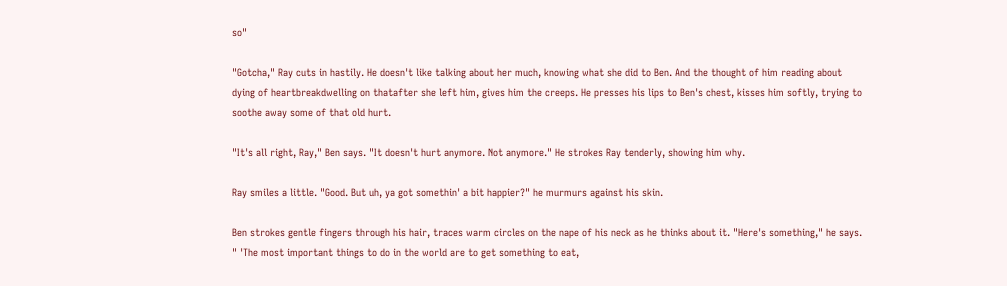so"

"Gotcha," Ray cuts in hastily. He doesn't like talking about her much, knowing what she did to Ben. And the thought of him reading about dying of heartbreakdwelling on thatafter she left him, gives him the creeps. He presses his lips to Ben's chest, kisses him softly, trying to soothe away some of that old hurt.

"It's all right, Ray," Ben says. "It doesn't hurt anymore. Not anymore." He strokes Ray tenderly, showing him why.

Ray smiles a little. "Good. But uh, ya got somethin' a bit happier?" he murmurs against his skin.

Ben strokes gentle fingers through his hair, traces warm circles on the nape of his neck as he thinks about it. "Here's something," he says. " 'The most important things to do in the world are to get something to eat,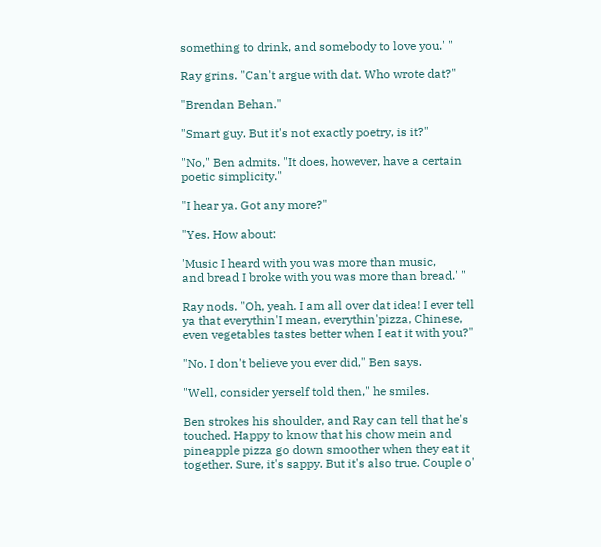something to drink, and somebody to love you.' "

Ray grins. "Can't argue with dat. Who wrote dat?"

"Brendan Behan."

"Smart guy. But it's not exactly poetry, is it?"

"No," Ben admits. "It does, however, have a certain poetic simplicity."

"I hear ya. Got any more?"

"Yes. How about:

'Music I heard with you was more than music,
and bread I broke with you was more than bread.' "

Ray nods. "Oh, yeah. I am all over dat idea! I ever tell ya that everythin'I mean, everythin'pizza, Chinese, even vegetables tastes better when I eat it with you?"

"No. I don't believe you ever did," Ben says.

"Well, consider yerself told then," he smiles.

Ben strokes his shoulder, and Ray can tell that he's touched. Happy to know that his chow mein and pineapple pizza go down smoother when they eat it together. Sure, it's sappy. But it's also true. Couple o'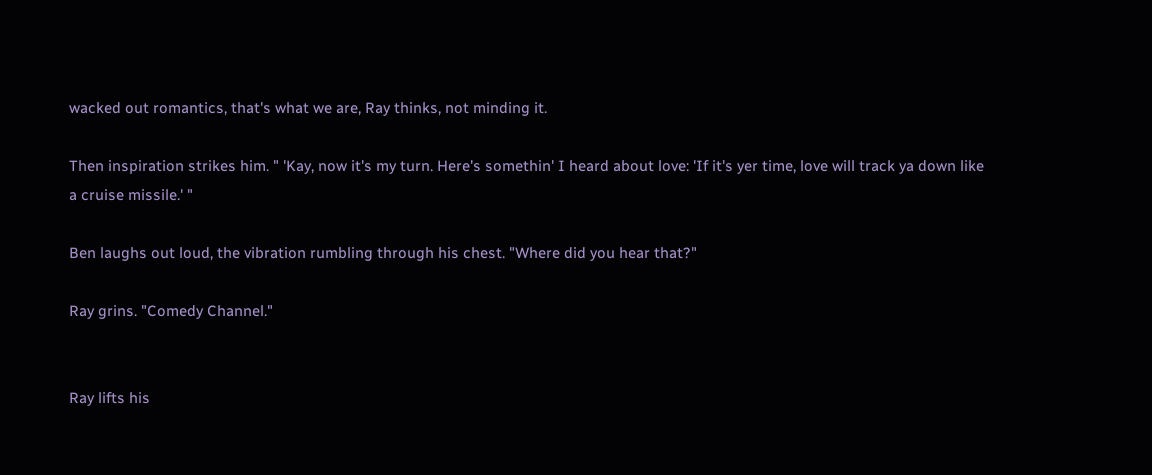wacked out romantics, that's what we are, Ray thinks, not minding it.

Then inspiration strikes him. " 'Kay, now it's my turn. Here's somethin' I heard about love: 'If it's yer time, love will track ya down like a cruise missile.' "

Ben laughs out loud, the vibration rumbling through his chest. "Where did you hear that?"

Ray grins. "Comedy Channel."


Ray lifts his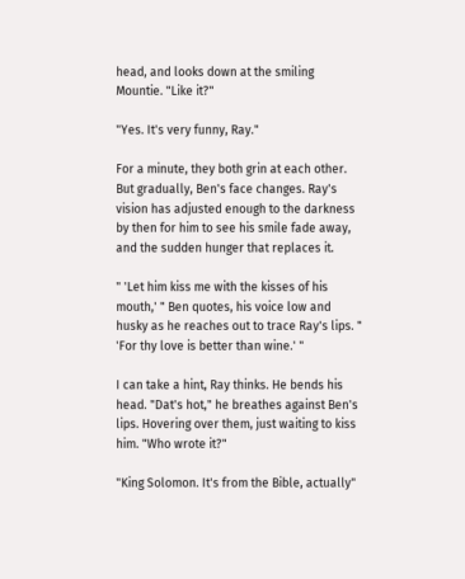head, and looks down at the smiling Mountie. "Like it?"

"Yes. It's very funny, Ray."

For a minute, they both grin at each other. But gradually, Ben's face changes. Ray's vision has adjusted enough to the darkness by then for him to see his smile fade away, and the sudden hunger that replaces it.

" 'Let him kiss me with the kisses of his mouth,' " Ben quotes, his voice low and husky as he reaches out to trace Ray's lips. " 'For thy love is better than wine.' "

I can take a hint, Ray thinks. He bends his head. "Dat's hot," he breathes against Ben's lips. Hovering over them, just waiting to kiss him. "Who wrote it?"

"King Solomon. It's from the Bible, actually"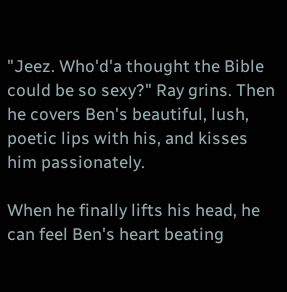"Jeez. Who'd'a thought the Bible could be so sexy?" Ray grins. Then he covers Ben's beautiful, lush, poetic lips with his, and kisses him passionately.

When he finally lifts his head, he can feel Ben's heart beating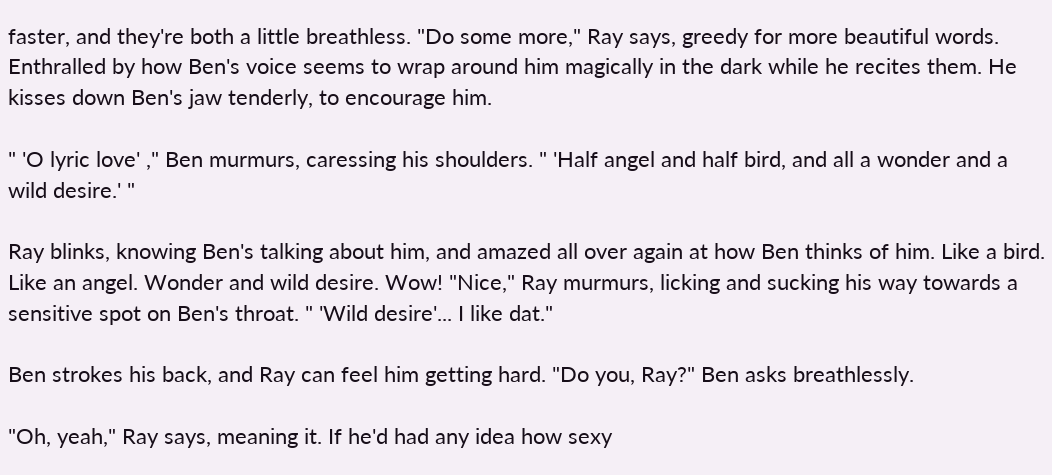faster, and they're both a little breathless. "Do some more," Ray says, greedy for more beautiful words. Enthralled by how Ben's voice seems to wrap around him magically in the dark while he recites them. He kisses down Ben's jaw tenderly, to encourage him.

" 'O lyric love' ," Ben murmurs, caressing his shoulders. " 'Half angel and half bird, and all a wonder and a wild desire.' "

Ray blinks, knowing Ben's talking about him, and amazed all over again at how Ben thinks of him. Like a bird. Like an angel. Wonder and wild desire. Wow! "Nice," Ray murmurs, licking and sucking his way towards a sensitive spot on Ben's throat. " 'Wild desire'... I like dat."

Ben strokes his back, and Ray can feel him getting hard. "Do you, Ray?" Ben asks breathlessly.

"Oh, yeah," Ray says, meaning it. If he'd had any idea how sexy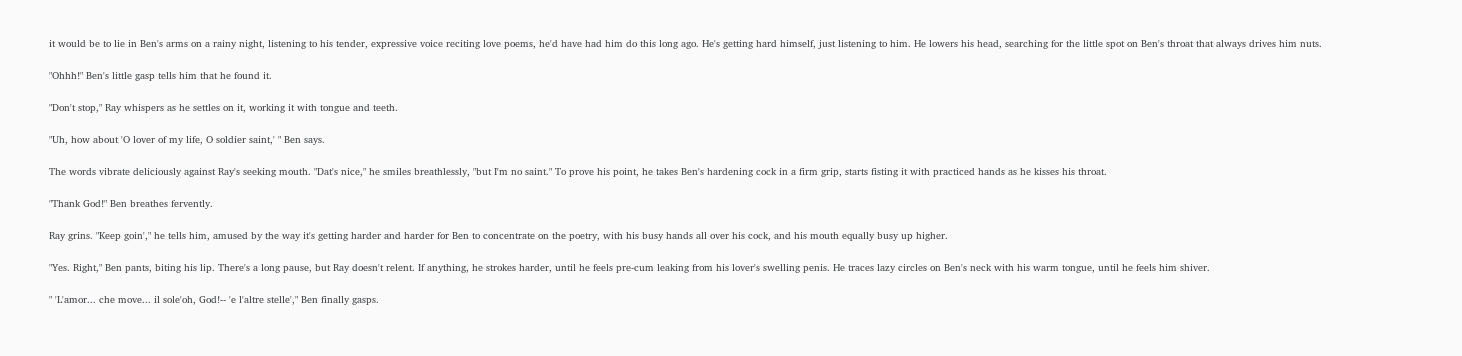it would be to lie in Ben's arms on a rainy night, listening to his tender, expressive voice reciting love poems, he'd have had him do this long ago. He's getting hard himself, just listening to him. He lowers his head, searching for the little spot on Ben's throat that always drives him nuts.

"Ohhh!" Ben's little gasp tells him that he found it.

"Don't stop," Ray whispers as he settles on it, working it with tongue and teeth.

"Uh, how about 'O lover of my life, O soldier saint,' " Ben says.

The words vibrate deliciously against Ray's seeking mouth. "Dat's nice," he smiles breathlessly, "but I'm no saint." To prove his point, he takes Ben's hardening cock in a firm grip, starts fisting it with practiced hands as he kisses his throat.

"Thank God!" Ben breathes fervently.

Ray grins. "Keep goin'," he tells him, amused by the way it's getting harder and harder for Ben to concentrate on the poetry, with his busy hands all over his cock, and his mouth equally busy up higher.

"Yes. Right," Ben pants, biting his lip. There's a long pause, but Ray doesn't relent. If anything, he strokes harder, until he feels pre-cum leaking from his lover's swelling penis. He traces lazy circles on Ben's neck with his warm tongue, until he feels him shiver.

" 'L'amor... che move... il sole'oh, God!-- 'e l'altre stelle'," Ben finally gasps.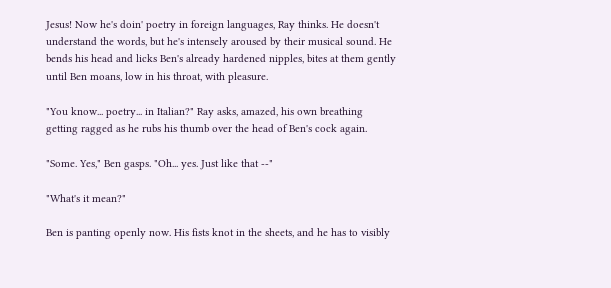Jesus! Now he's doin' poetry in foreign languages, Ray thinks. He doesn't understand the words, but he's intensely aroused by their musical sound. He bends his head and licks Ben's already hardened nipples, bites at them gently until Ben moans, low in his throat, with pleasure.

"You know... poetry... in Italian?" Ray asks, amazed, his own breathing getting ragged as he rubs his thumb over the head of Ben's cock again.

"Some. Yes," Ben gasps. "Oh... yes. Just like that --"

"What's it mean?"

Ben is panting openly now. His fists knot in the sheets, and he has to visibly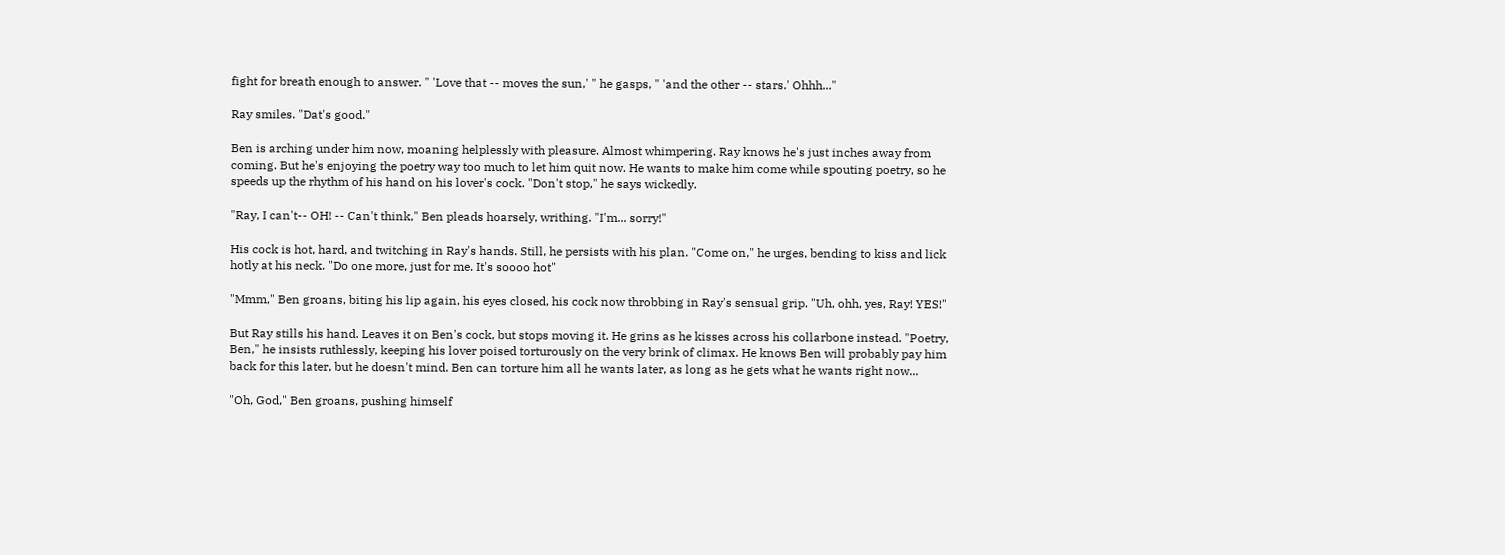fight for breath enough to answer. " 'Love that -- moves the sun,' " he gasps, " 'and the other -- stars.' Ohhh..."

Ray smiles. "Dat's good."

Ben is arching under him now, moaning helplessly with pleasure. Almost whimpering. Ray knows he's just inches away from coming. But he's enjoying the poetry way too much to let him quit now. He wants to make him come while spouting poetry, so he speeds up the rhythm of his hand on his lover's cock. "Don't stop," he says wickedly.

"Ray, I can't-- OH! -- Can't think," Ben pleads hoarsely, writhing. "I'm... sorry!"

His cock is hot, hard, and twitching in Ray's hands. Still, he persists with his plan. "Come on," he urges, bending to kiss and lick hotly at his neck. "Do one more, just for me. It's soooo hot"

"Mmm," Ben groans, biting his lip again, his eyes closed, his cock now throbbing in Ray's sensual grip. "Uh, ohh, yes, Ray! YES!"

But Ray stills his hand. Leaves it on Ben's cock, but stops moving it. He grins as he kisses across his collarbone instead. "Poetry, Ben," he insists ruthlessly, keeping his lover poised torturously on the very brink of climax. He knows Ben will probably pay him back for this later, but he doesn't mind. Ben can torture him all he wants later, as long as he gets what he wants right now...

"Oh, God," Ben groans, pushing himself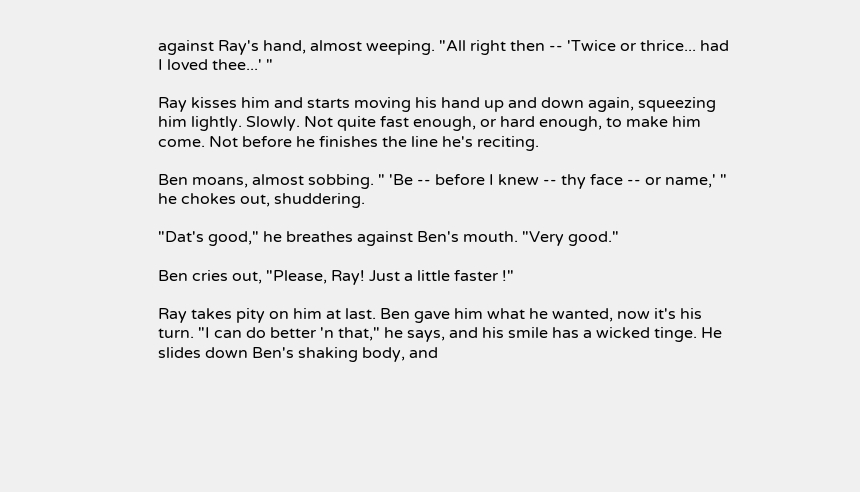against Ray's hand, almost weeping. "All right then -- 'Twice or thrice... had I loved thee...' "

Ray kisses him and starts moving his hand up and down again, squeezing him lightly. Slowly. Not quite fast enough, or hard enough, to make him come. Not before he finishes the line he's reciting.

Ben moans, almost sobbing. " 'Be -- before I knew -- thy face -- or name,' " he chokes out, shuddering.

"Dat's good," he breathes against Ben's mouth. "Very good."

Ben cries out, "Please, Ray! Just a little faster !"

Ray takes pity on him at last. Ben gave him what he wanted, now it's his turn. "I can do better 'n that," he says, and his smile has a wicked tinge. He slides down Ben's shaking body, and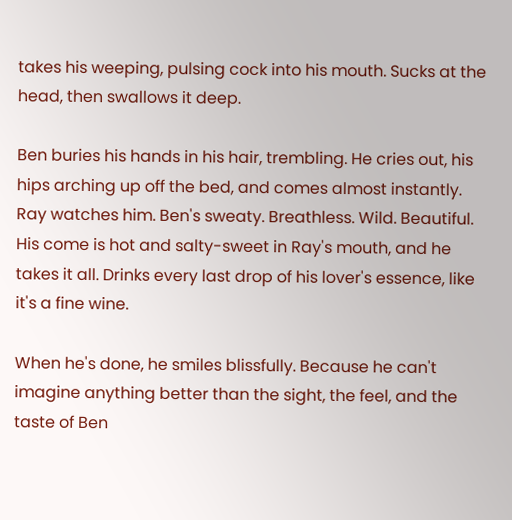takes his weeping, pulsing cock into his mouth. Sucks at the head, then swallows it deep.

Ben buries his hands in his hair, trembling. He cries out, his hips arching up off the bed, and comes almost instantly. Ray watches him. Ben's sweaty. Breathless. Wild. Beautiful. His come is hot and salty-sweet in Ray's mouth, and he takes it all. Drinks every last drop of his lover's essence, like it's a fine wine.

When he's done, he smiles blissfully. Because he can't imagine anything better than the sight, the feel, and the taste of Ben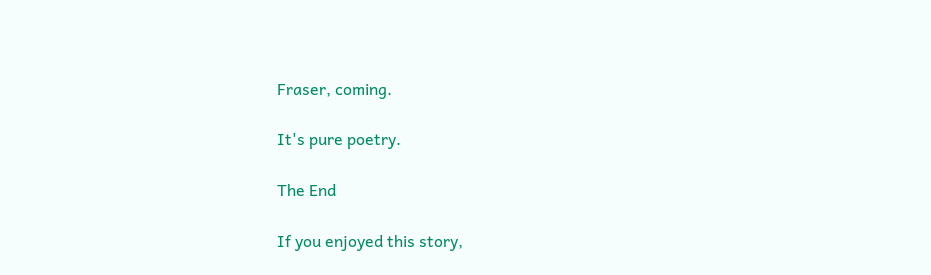Fraser, coming.

It's pure poetry.

The End

If you enjoyed this story,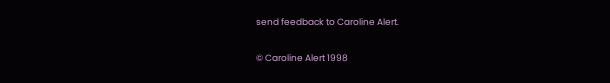send feedback to Caroline Alert.

© Caroline Alert 1998